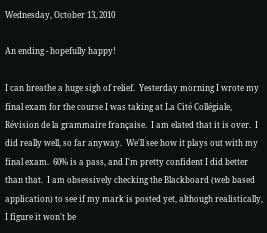Wednesday, October 13, 2010

An ending - hopefully happy!

I can breathe a huge sigh of relief.  Yesterday morning I wrote my final exam for the course I was taking at La Cité Collégiale, Révision de la grammaire française.  I am elated that it is over.  I did really well, so far anyway.  We'll see how it plays out with my final exam.  60% is a pass, and I'm pretty confident I did better than that.  I am obsessively checking the Blackboard (web based application) to see if my mark is posted yet, although realistically, I figure it won't be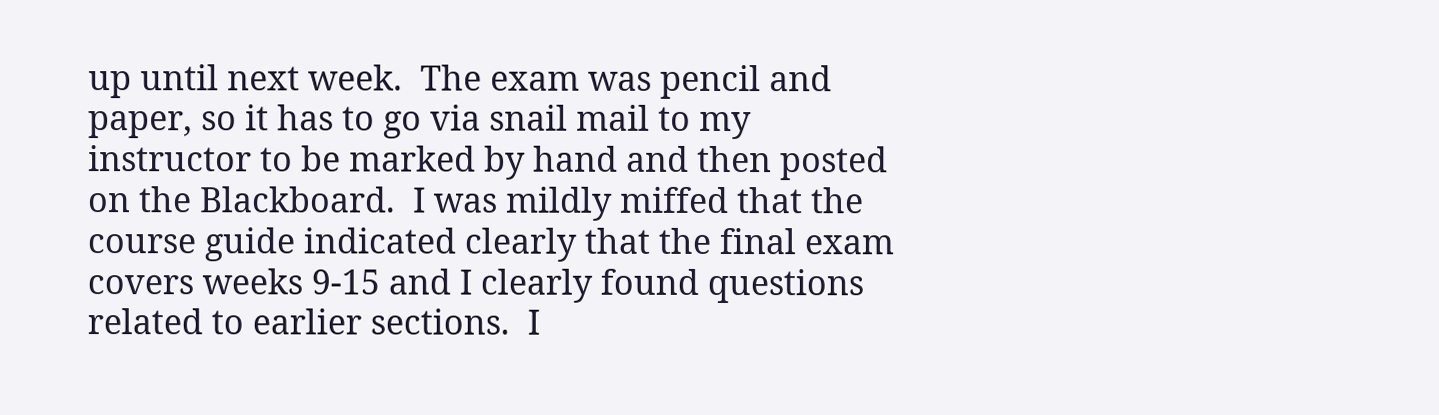up until next week.  The exam was pencil and paper, so it has to go via snail mail to my instructor to be marked by hand and then posted on the Blackboard.  I was mildly miffed that the course guide indicated clearly that the final exam covers weeks 9-15 and I clearly found questions related to earlier sections.  I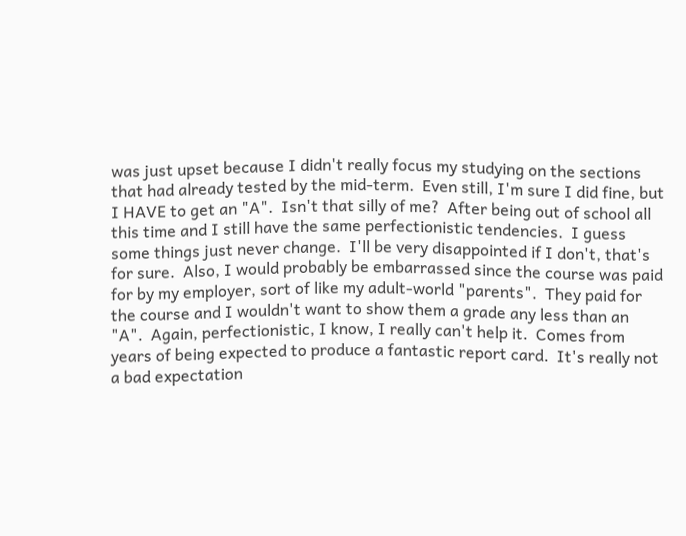was just upset because I didn't really focus my studying on the sections that had already tested by the mid-term.  Even still, I'm sure I did fine, but I HAVE to get an "A".  Isn't that silly of me?  After being out of school all this time and I still have the same perfectionistic tendencies.  I guess some things just never change.  I'll be very disappointed if I don't, that's for sure.  Also, I would probably be embarrassed since the course was paid for by my employer, sort of like my adult-world "parents".  They paid for the course and I wouldn't want to show them a grade any less than an "A".  Again, perfectionistic, I know, I really can't help it.  Comes from years of being expected to produce a fantastic report card.  It's really not a bad expectation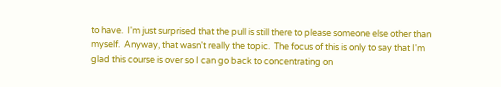to have.  I'm just surprised that the pull is still there to please someone else other than myself.  Anyway, that wasn't really the topic.  The focus of this is only to say that I'm glad this course is over so I can go back to concentrating on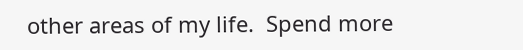other areas of my life.  Spend more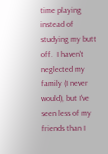time playing instead of studying my butt off.  I haven't neglected my family (I never would), but I've seen less of my friends than I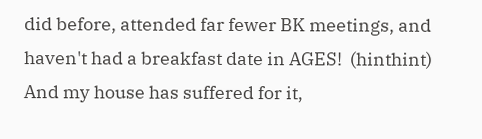did before, attended far fewer BK meetings, and haven't had a breakfast date in AGES!  (hinthint)  And my house has suffered for it,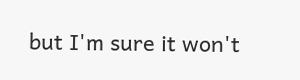but I'm sure it won't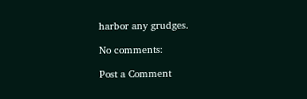harbor any grudges.

No comments:

Post a Comment